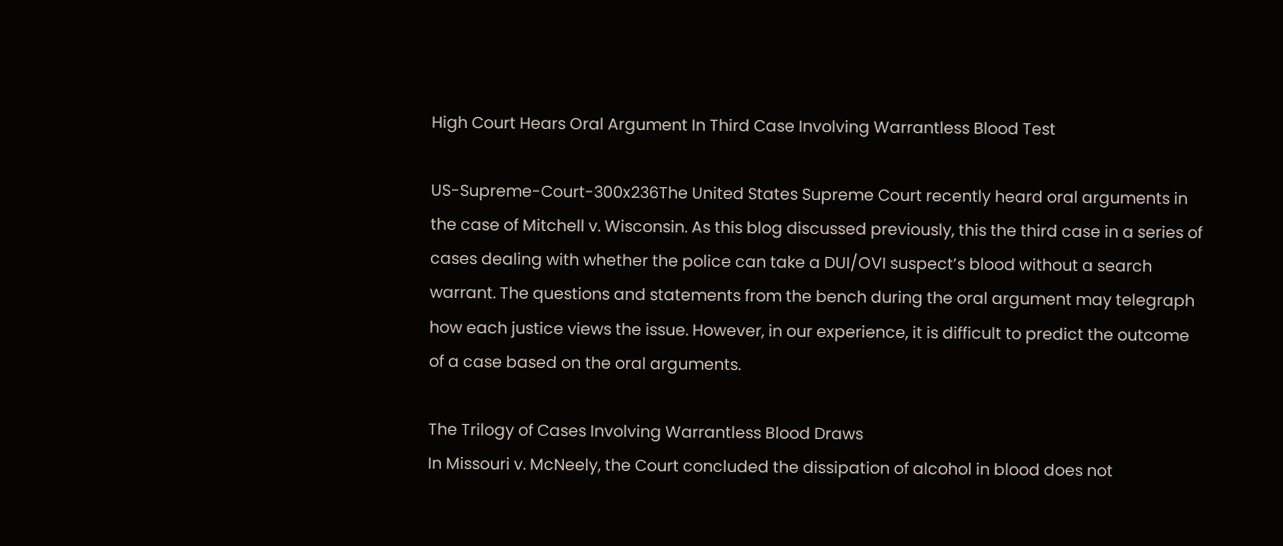High Court Hears Oral Argument In Third Case Involving Warrantless Blood Test

US-Supreme-Court-300x236The United States Supreme Court recently heard oral arguments in the case of Mitchell v. Wisconsin. As this blog discussed previously, this the third case in a series of cases dealing with whether the police can take a DUI/OVI suspect’s blood without a search warrant. The questions and statements from the bench during the oral argument may telegraph how each justice views the issue. However, in our experience, it is difficult to predict the outcome of a case based on the oral arguments.

The Trilogy of Cases Involving Warrantless Blood Draws
In Missouri v. McNeely, the Court concluded the dissipation of alcohol in blood does not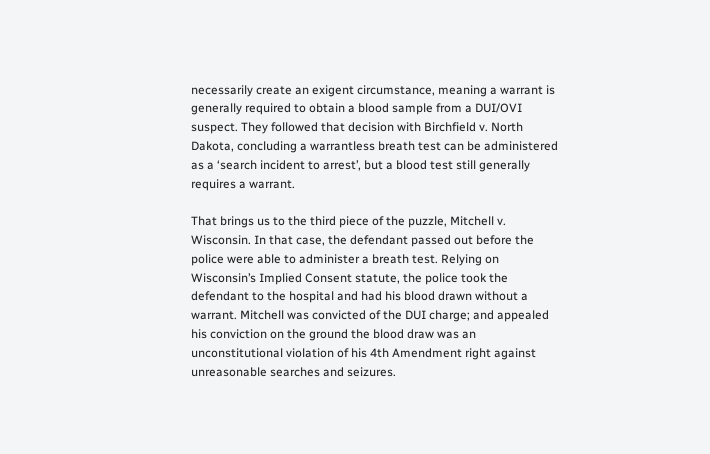necessarily create an exigent circumstance, meaning a warrant is generally required to obtain a blood sample from a DUI/OVI suspect. They followed that decision with Birchfield v. North Dakota, concluding a warrantless breath test can be administered as a ‘search incident to arrest’, but a blood test still generally requires a warrant.

That brings us to the third piece of the puzzle, Mitchell v. Wisconsin. In that case, the defendant passed out before the police were able to administer a breath test. Relying on Wisconsin’s Implied Consent statute, the police took the defendant to the hospital and had his blood drawn without a warrant. Mitchell was convicted of the DUI charge; and appealed his conviction on the ground the blood draw was an unconstitutional violation of his 4th Amendment right against unreasonable searches and seizures.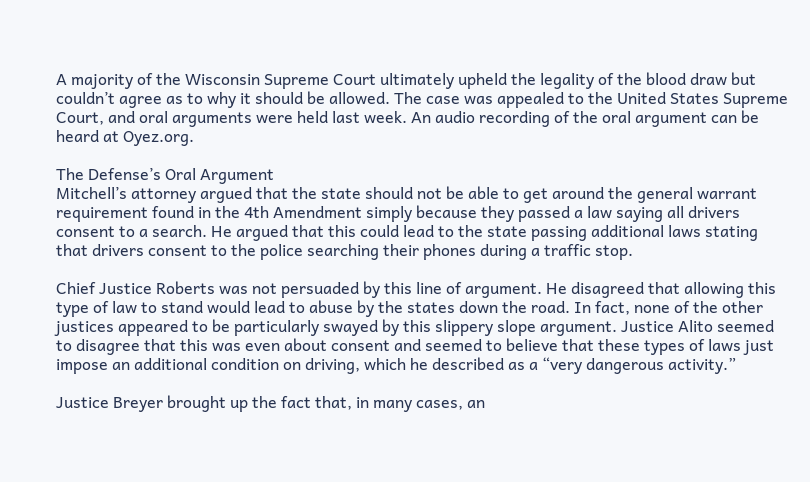A majority of the Wisconsin Supreme Court ultimately upheld the legality of the blood draw but couldn’t agree as to why it should be allowed. The case was appealed to the United States Supreme Court, and oral arguments were held last week. An audio recording of the oral argument can be heard at Oyez.org.

The Defense’s Oral Argument
Mitchell’s attorney argued that the state should not be able to get around the general warrant requirement found in the 4th Amendment simply because they passed a law saying all drivers consent to a search. He argued that this could lead to the state passing additional laws stating that drivers consent to the police searching their phones during a traffic stop.

Chief Justice Roberts was not persuaded by this line of argument. He disagreed that allowing this type of law to stand would lead to abuse by the states down the road. In fact, none of the other justices appeared to be particularly swayed by this slippery slope argument. Justice Alito seemed to disagree that this was even about consent and seemed to believe that these types of laws just impose an additional condition on driving, which he described as a “very dangerous activity.”

Justice Breyer brought up the fact that, in many cases, an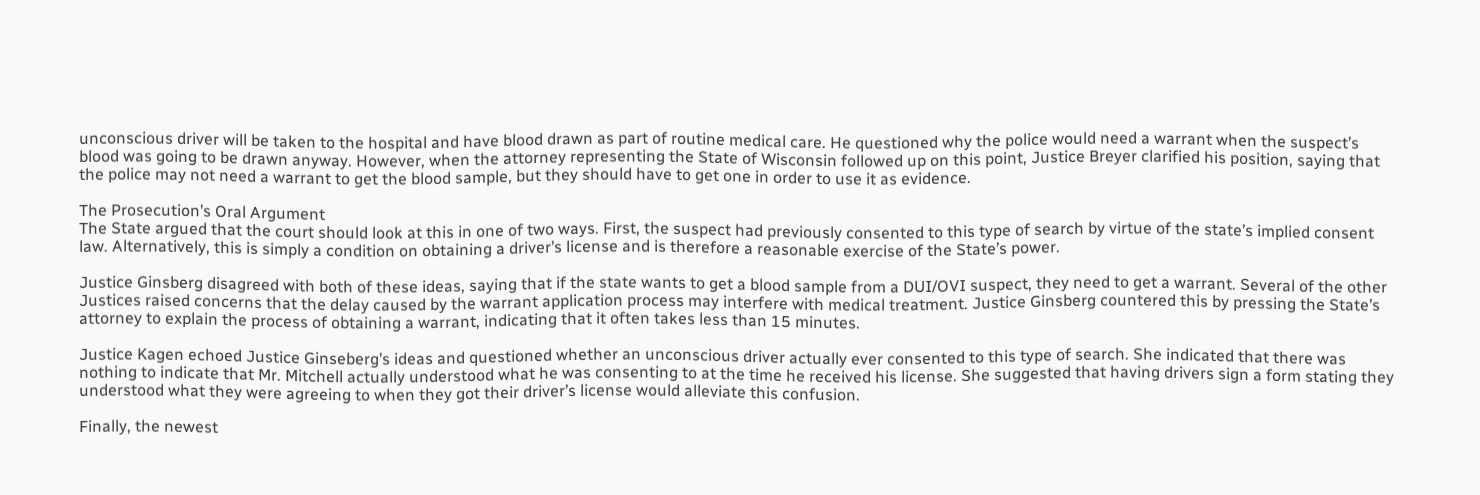unconscious driver will be taken to the hospital and have blood drawn as part of routine medical care. He questioned why the police would need a warrant when the suspect’s blood was going to be drawn anyway. However, when the attorney representing the State of Wisconsin followed up on this point, Justice Breyer clarified his position, saying that the police may not need a warrant to get the blood sample, but they should have to get one in order to use it as evidence.

The Prosecution’s Oral Argument
The State argued that the court should look at this in one of two ways. First, the suspect had previously consented to this type of search by virtue of the state’s implied consent law. Alternatively, this is simply a condition on obtaining a driver’s license and is therefore a reasonable exercise of the State’s power.

Justice Ginsberg disagreed with both of these ideas, saying that if the state wants to get a blood sample from a DUI/OVI suspect, they need to get a warrant. Several of the other Justices raised concerns that the delay caused by the warrant application process may interfere with medical treatment. Justice Ginsberg countered this by pressing the State’s attorney to explain the process of obtaining a warrant, indicating that it often takes less than 15 minutes.

Justice Kagen echoed Justice Ginseberg’s ideas and questioned whether an unconscious driver actually ever consented to this type of search. She indicated that there was nothing to indicate that Mr. Mitchell actually understood what he was consenting to at the time he received his license. She suggested that having drivers sign a form stating they understood what they were agreeing to when they got their driver’s license would alleviate this confusion.

Finally, the newest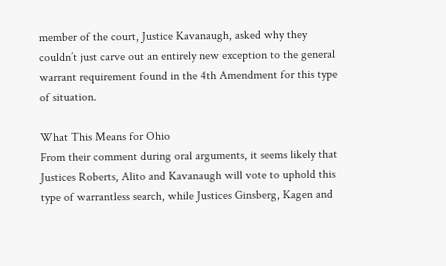member of the court, Justice Kavanaugh, asked why they couldn’t just carve out an entirely new exception to the general warrant requirement found in the 4th Amendment for this type of situation.

What This Means for Ohio
From their comment during oral arguments, it seems likely that Justices Roberts, Alito and Kavanaugh will vote to uphold this type of warrantless search, while Justices Ginsberg, Kagen and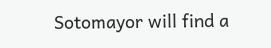Sotomayor will find a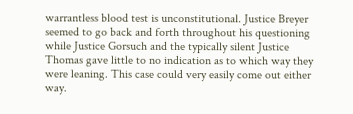warrantless blood test is unconstitutional. Justice Breyer seemed to go back and forth throughout his questioning while Justice Gorsuch and the typically silent Justice Thomas gave little to no indication as to which way they were leaning. This case could very easily come out either way.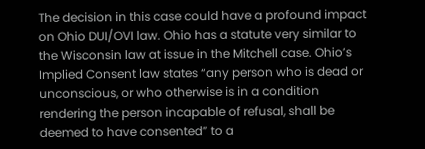The decision in this case could have a profound impact on Ohio DUI/OVI law. Ohio has a statute very similar to the Wisconsin law at issue in the Mitchell case. Ohio’s Implied Consent law states “any person who is dead or unconscious, or who otherwise is in a condition rendering the person incapable of refusal, shall be deemed to have consented” to a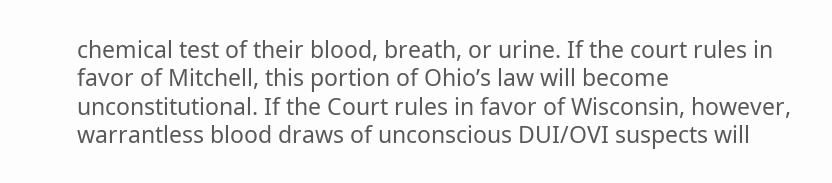chemical test of their blood, breath, or urine. If the court rules in favor of Mitchell, this portion of Ohio’s law will become unconstitutional. If the Court rules in favor of Wisconsin, however, warrantless blood draws of unconscious DUI/OVI suspects will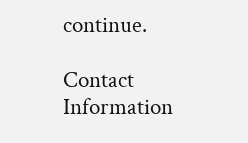continue.

Contact Information